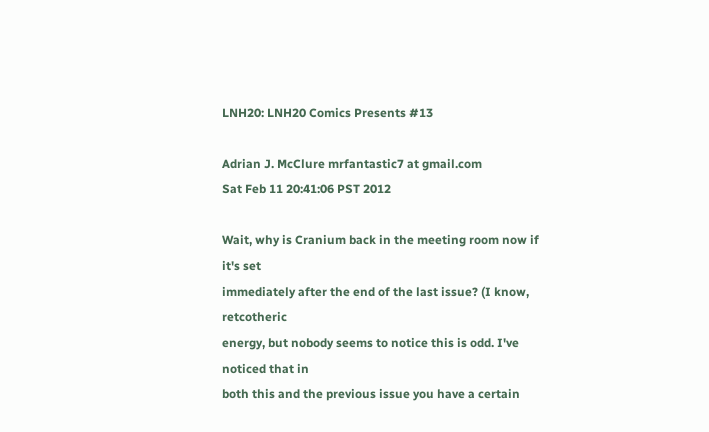LNH20: LNH20 Comics Presents #13

Adrian J. McClure mrfantastic7 at gmail.com
Sat Feb 11 20:41:06 PST 2012

Wait, why is Cranium back in the meeting room now if it's set
immediately after the end of the last issue? (I know, retcotheric
energy, but nobody seems to notice this is odd. I've noticed that in
both this and the previous issue you have a certain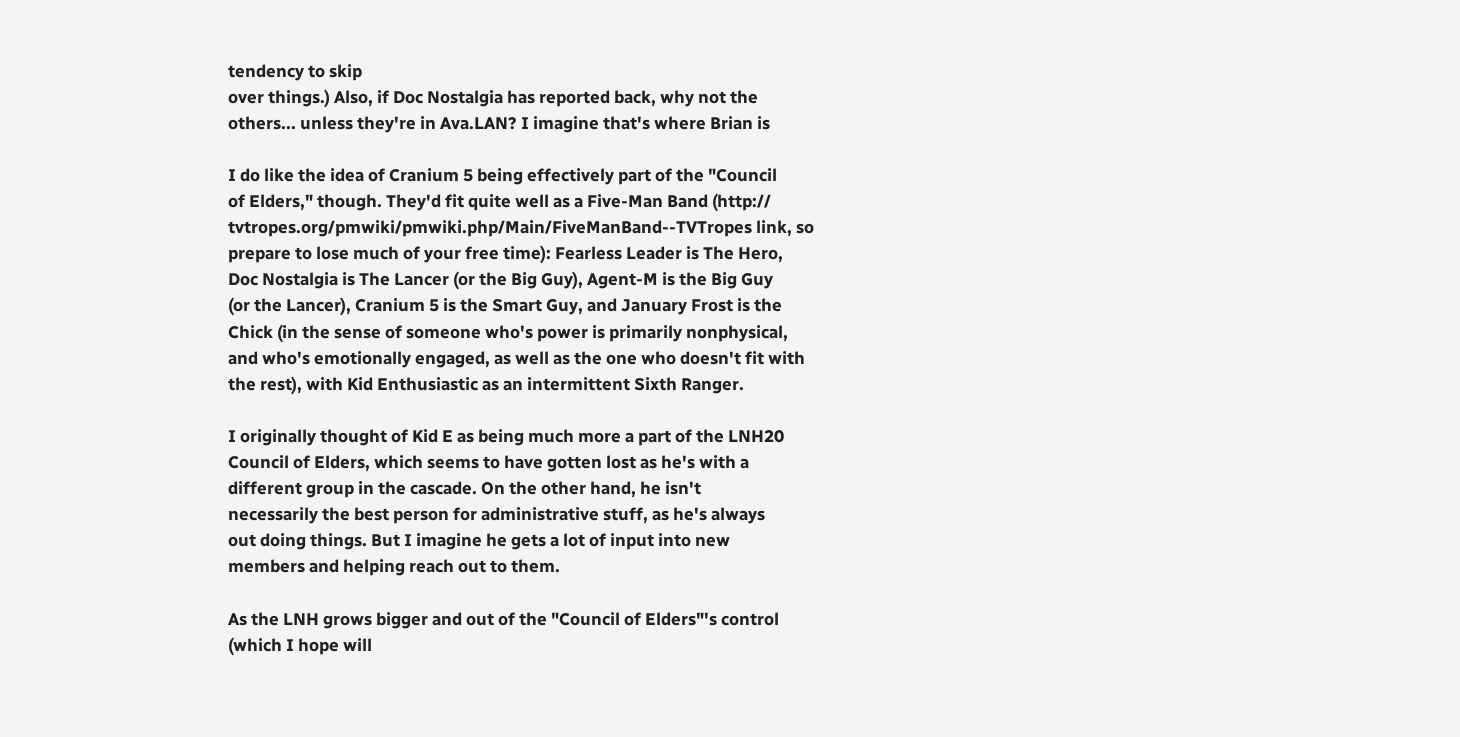tendency to skip
over things.) Also, if Doc Nostalgia has reported back, why not the
others... unless they're in Ava.LAN? I imagine that's where Brian is

I do like the idea of Cranium 5 being effectively part of the "Council
of Elders," though. They'd fit quite well as a Five-Man Band (http://
tvtropes.org/pmwiki/pmwiki.php/Main/FiveManBand--TVTropes link, so
prepare to lose much of your free time): Fearless Leader is The Hero,
Doc Nostalgia is The Lancer (or the Big Guy), Agent-M is the Big Guy
(or the Lancer), Cranium 5 is the Smart Guy, and January Frost is the
Chick (in the sense of someone who's power is primarily nonphysical,
and who's emotionally engaged, as well as the one who doesn't fit with
the rest), with Kid Enthusiastic as an intermittent Sixth Ranger.

I originally thought of Kid E as being much more a part of the LNH20
Council of Elders, which seems to have gotten lost as he's with a
different group in the cascade. On the other hand, he isn't
necessarily the best person for administrative stuff, as he's always
out doing things. But I imagine he gets a lot of input into new
members and helping reach out to them.

As the LNH grows bigger and out of the "Council of Elders"'s control
(which I hope will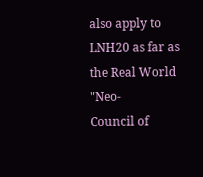also apply to LNH20 as far as the Real World "Neo-
Council of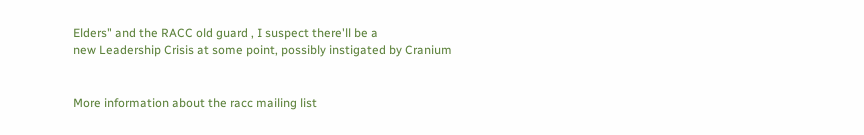Elders" and the RACC old guard , I suspect there'll be a
new Leadership Crisis at some point, possibly instigated by Cranium


More information about the racc mailing list